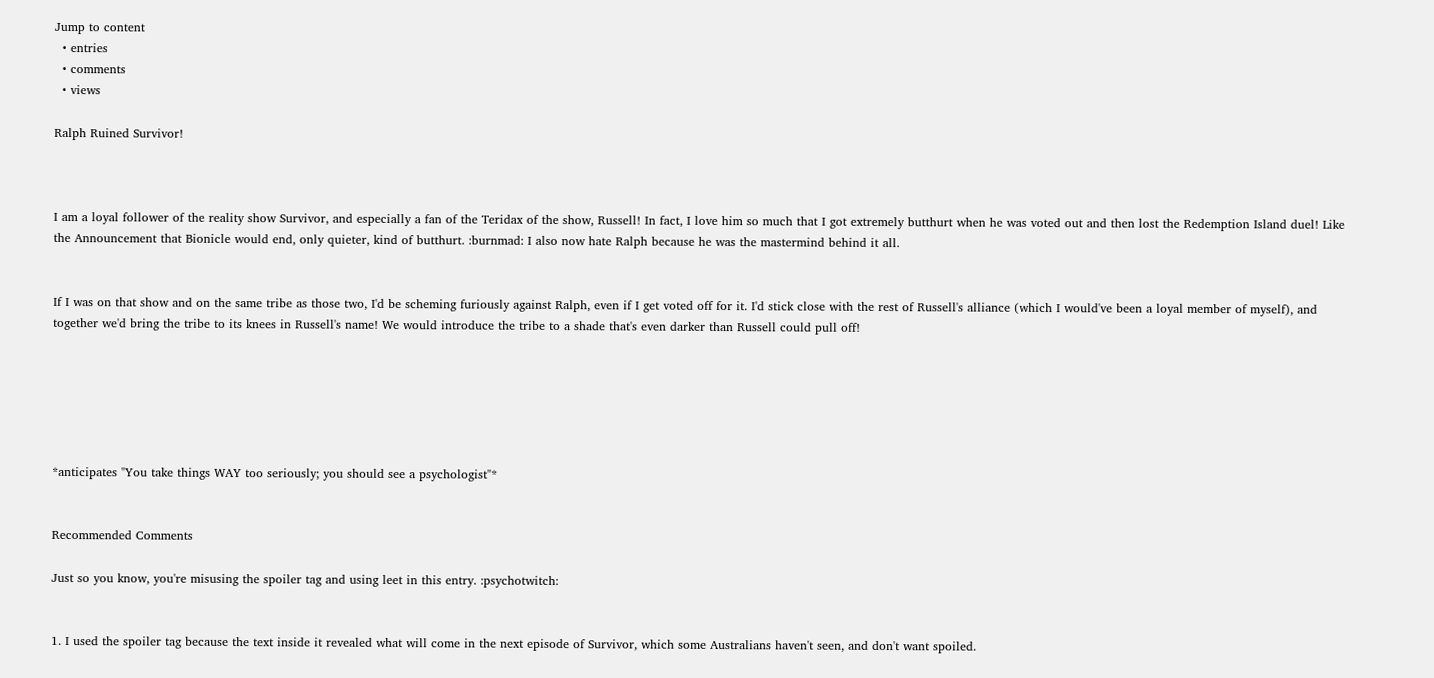Jump to content
  • entries
  • comments
  • views

Ralph Ruined Survivor!



I am a loyal follower of the reality show Survivor, and especially a fan of the Teridax of the show, Russell! In fact, I love him so much that I got extremely butthurt when he was voted out and then lost the Redemption Island duel! Like the Announcement that Bionicle would end, only quieter, kind of butthurt. :burnmad: I also now hate Ralph because he was the mastermind behind it all.


If I was on that show and on the same tribe as those two, I'd be scheming furiously against Ralph, even if I get voted off for it. I'd stick close with the rest of Russell's alliance (which I would've been a loyal member of myself), and together we'd bring the tribe to its knees in Russell's name! We would introduce the tribe to a shade that's even darker than Russell could pull off!






*anticipates "You take things WAY too seriously; you should see a psychologist"*


Recommended Comments

Just so you know, you're misusing the spoiler tag and using leet in this entry. :psychotwitch:


1. I used the spoiler tag because the text inside it revealed what will come in the next episode of Survivor, which some Australians haven't seen, and don't want spoiled.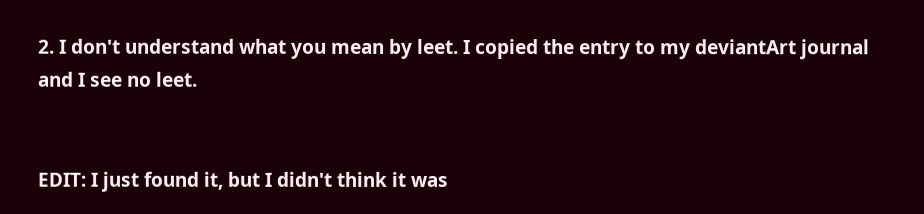2. I don't understand what you mean by leet. I copied the entry to my deviantArt journal and I see no leet.


EDIT: I just found it, but I didn't think it was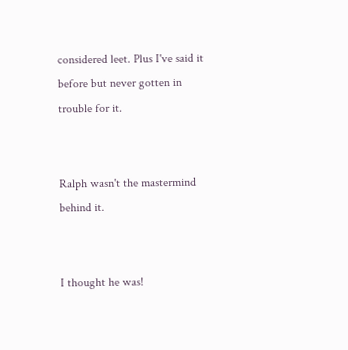considered leet. Plus I've said it before but never gotten in trouble for it.


Ralph wasn't the mastermind behind it.


I thought he was!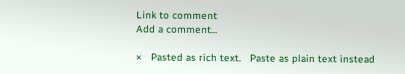Link to comment
Add a comment...

×   Pasted as rich text.   Paste as plain text instead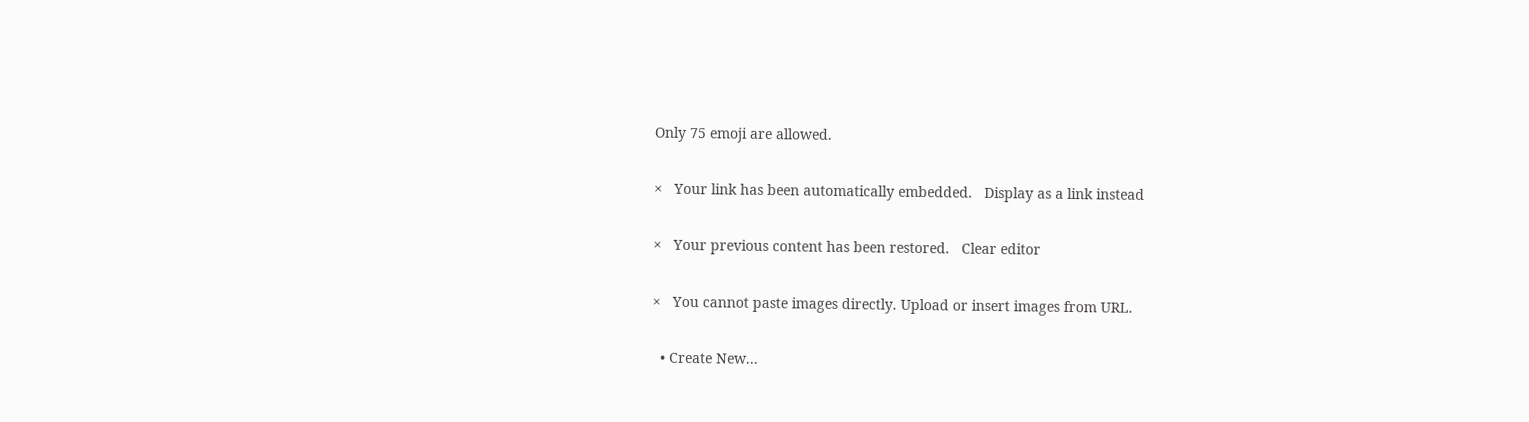Only 75 emoji are allowed.

×   Your link has been automatically embedded.   Display as a link instead

×   Your previous content has been restored.   Clear editor

×   You cannot paste images directly. Upload or insert images from URL.

  • Create New...